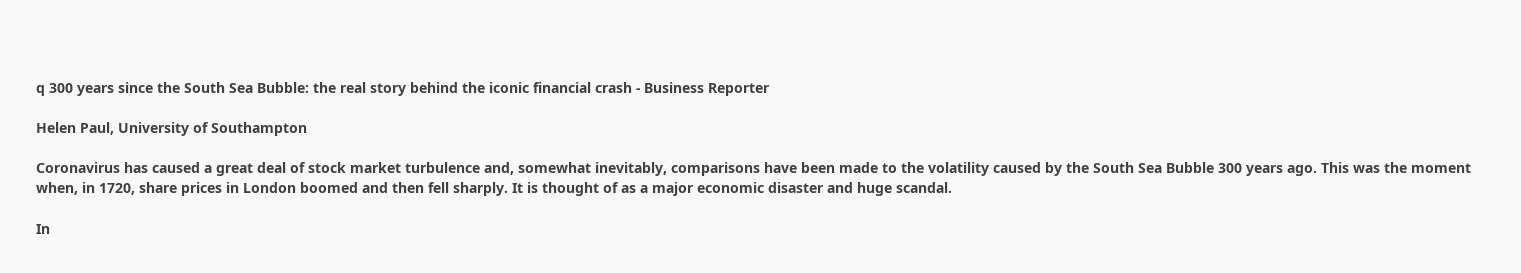q 300 years since the South Sea Bubble: the real story behind the iconic financial crash - Business Reporter

Helen Paul, University of Southampton

Coronavirus has caused a great deal of stock market turbulence and, somewhat inevitably, comparisons have been made to the volatility caused by the South Sea Bubble 300 years ago. This was the moment when, in 1720, share prices in London boomed and then fell sharply. It is thought of as a major economic disaster and huge scandal.

In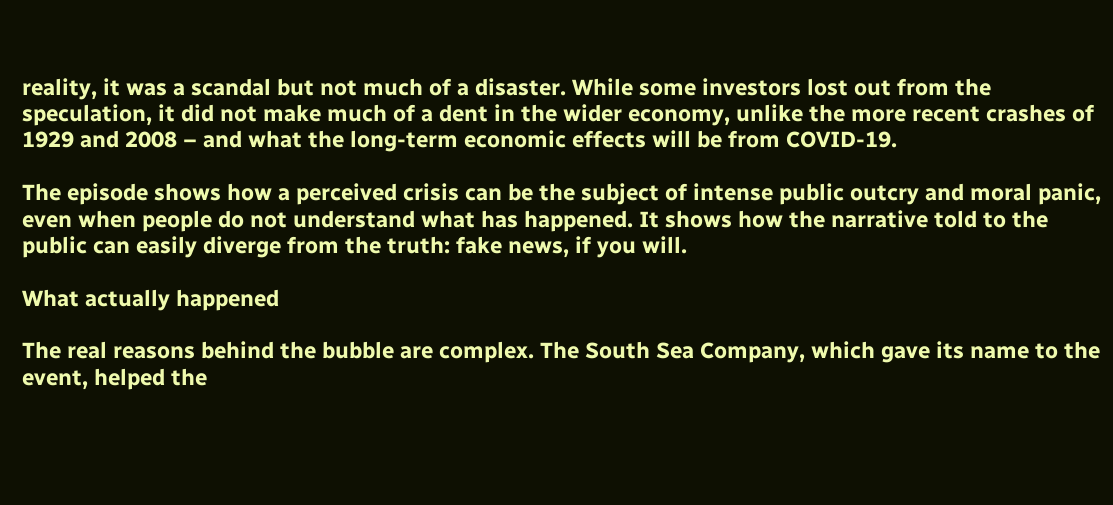reality, it was a scandal but not much of a disaster. While some investors lost out from the speculation, it did not make much of a dent in the wider economy, unlike the more recent crashes of 1929 and 2008 – and what the long-term economic effects will be from COVID-19.

The episode shows how a perceived crisis can be the subject of intense public outcry and moral panic, even when people do not understand what has happened. It shows how the narrative told to the public can easily diverge from the truth: fake news, if you will.

What actually happened

The real reasons behind the bubble are complex. The South Sea Company, which gave its name to the event, helped the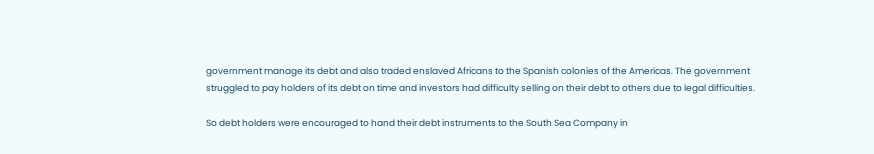government manage its debt and also traded enslaved Africans to the Spanish colonies of the Americas. The government struggled to pay holders of its debt on time and investors had difficulty selling on their debt to others due to legal difficulties.

So debt holders were encouraged to hand their debt instruments to the South Sea Company in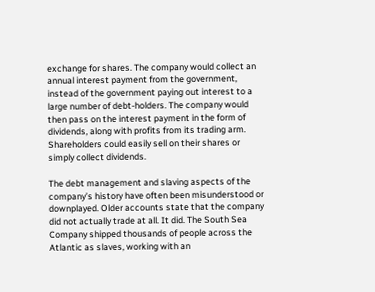exchange for shares. The company would collect an annual interest payment from the government, instead of the government paying out interest to a large number of debt-holders. The company would then pass on the interest payment in the form of dividends, along with profits from its trading arm. Shareholders could easily sell on their shares or simply collect dividends.

The debt management and slaving aspects of the company’s history have often been misunderstood or downplayed. Older accounts state that the company did not actually trade at all. It did. The South Sea Company shipped thousands of people across the Atlantic as slaves, working with an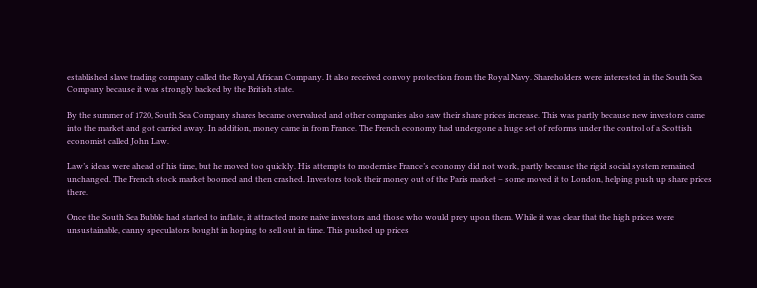established slave trading company called the Royal African Company. It also received convoy protection from the Royal Navy. Shareholders were interested in the South Sea Company because it was strongly backed by the British state.

By the summer of 1720, South Sea Company shares became overvalued and other companies also saw their share prices increase. This was partly because new investors came into the market and got carried away. In addition, money came in from France. The French economy had undergone a huge set of reforms under the control of a Scottish economist called John Law.

Law’s ideas were ahead of his time, but he moved too quickly. His attempts to modernise France’s economy did not work, partly because the rigid social system remained unchanged. The French stock market boomed and then crashed. Investors took their money out of the Paris market – some moved it to London, helping push up share prices there.

Once the South Sea Bubble had started to inflate, it attracted more naive investors and those who would prey upon them. While it was clear that the high prices were unsustainable, canny speculators bought in hoping to sell out in time. This pushed up prices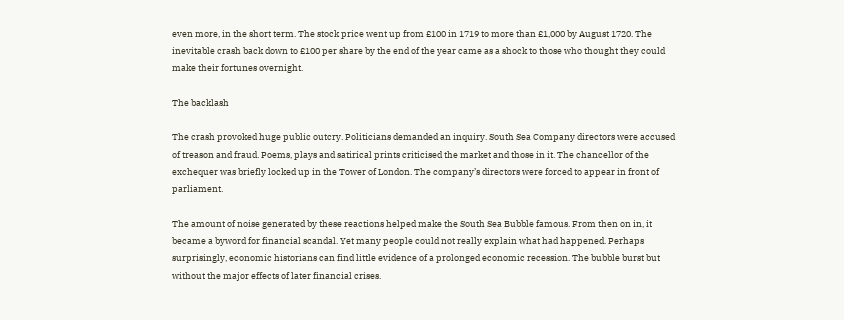even more, in the short term. The stock price went up from £100 in 1719 to more than £1,000 by August 1720. The inevitable crash back down to £100 per share by the end of the year came as a shock to those who thought they could make their fortunes overnight.

The backlash

The crash provoked huge public outcry. Politicians demanded an inquiry. South Sea Company directors were accused of treason and fraud. Poems, plays and satirical prints criticised the market and those in it. The chancellor of the exchequer was briefly locked up in the Tower of London. The company’s directors were forced to appear in front of parliament.

The amount of noise generated by these reactions helped make the South Sea Bubble famous. From then on in, it became a byword for financial scandal. Yet many people could not really explain what had happened. Perhaps surprisingly, economic historians can find little evidence of a prolonged economic recession. The bubble burst but without the major effects of later financial crises.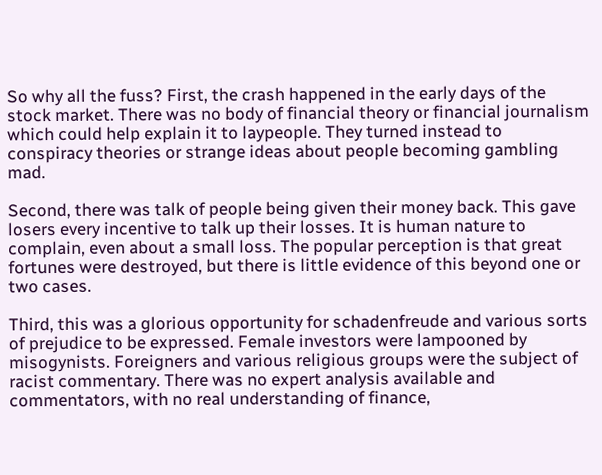So why all the fuss? First, the crash happened in the early days of the stock market. There was no body of financial theory or financial journalism which could help explain it to laypeople. They turned instead to conspiracy theories or strange ideas about people becoming gambling mad.

Second, there was talk of people being given their money back. This gave losers every incentive to talk up their losses. It is human nature to complain, even about a small loss. The popular perception is that great fortunes were destroyed, but there is little evidence of this beyond one or two cases.

Third, this was a glorious opportunity for schadenfreude and various sorts of prejudice to be expressed. Female investors were lampooned by misogynists. Foreigners and various religious groups were the subject of racist commentary. There was no expert analysis available and commentators, with no real understanding of finance,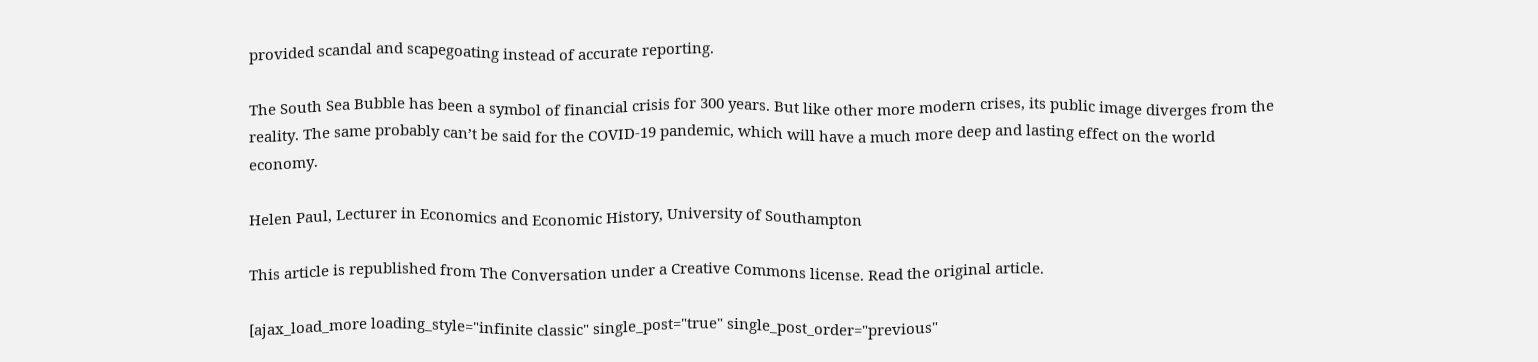provided scandal and scapegoating instead of accurate reporting.

The South Sea Bubble has been a symbol of financial crisis for 300 years. But like other more modern crises, its public image diverges from the reality. The same probably can’t be said for the COVID-19 pandemic, which will have a much more deep and lasting effect on the world economy.

Helen Paul, Lecturer in Economics and Economic History, University of Southampton

This article is republished from The Conversation under a Creative Commons license. Read the original article.

[ajax_load_more loading_style="infinite classic" single_post="true" single_post_order="previous"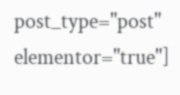post_type="post" elementor="true"]